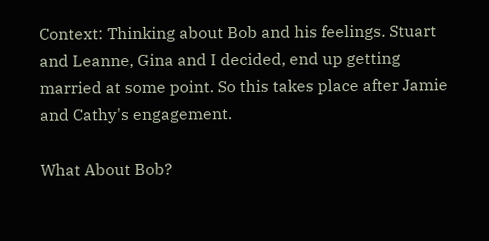Context: Thinking about Bob and his feelings. Stuart and Leanne, Gina and I decided, end up getting married at some point. So this takes place after Jamie and Cathy's engagement.

What About Bob?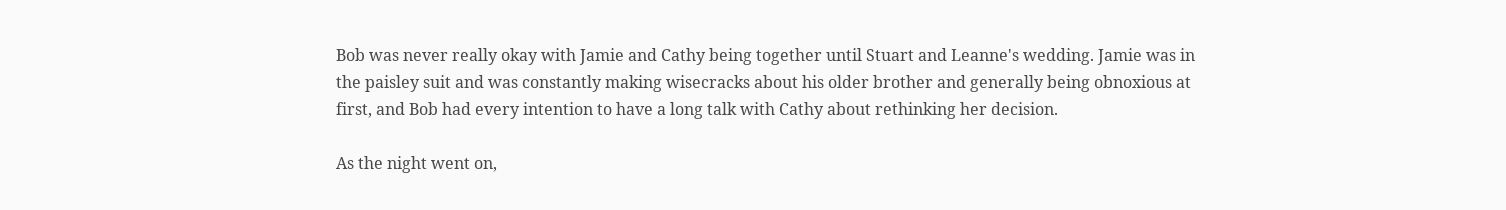Bob was never really okay with Jamie and Cathy being together until Stuart and Leanne's wedding. Jamie was in the paisley suit and was constantly making wisecracks about his older brother and generally being obnoxious at first, and Bob had every intention to have a long talk with Cathy about rethinking her decision.

As the night went on,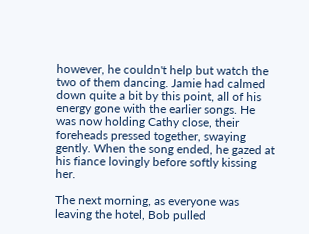however, he couldn't help but watch the two of them dancing. Jamie had calmed down quite a bit by this point, all of his energy gone with the earlier songs. He was now holding Cathy close, their foreheads pressed together, swaying gently. When the song ended, he gazed at his fiance lovingly before softly kissing her.

The next morning, as everyone was leaving the hotel, Bob pulled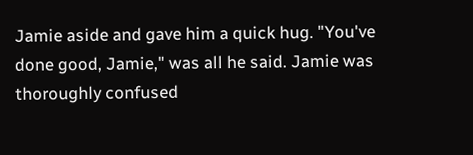Jamie aside and gave him a quick hug. "You've done good, Jamie," was all he said. Jamie was thoroughly confused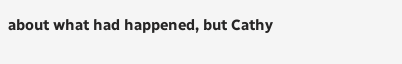about what had happened, but Cathy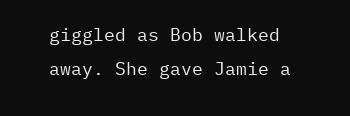giggled as Bob walked away. She gave Jamie a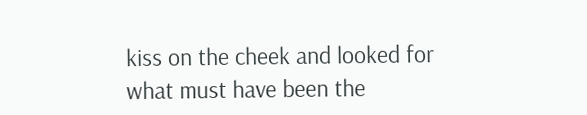kiss on the cheek and looked for what must have been the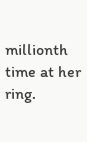millionth time at her ring.